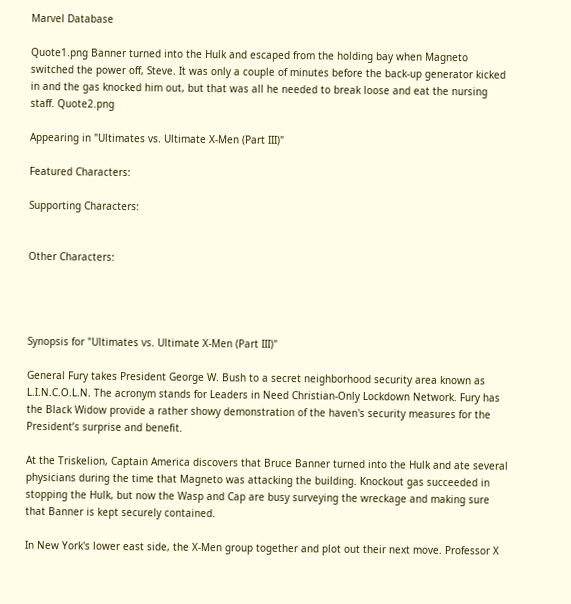Marvel Database

Quote1.png Banner turned into the Hulk and escaped from the holding bay when Magneto switched the power off, Steve. It was only a couple of minutes before the back-up generator kicked in and the gas knocked him out, but that was all he needed to break loose and eat the nursing staff. Quote2.png

Appearing in "Ultimates vs. Ultimate X-Men (Part III)"

Featured Characters:

Supporting Characters:


Other Characters:




Synopsis for "Ultimates vs. Ultimate X-Men (Part III)"

General Fury takes President George W. Bush to a secret neighborhood security area known as L.I.N.C.O.L.N. The acronym stands for Leaders in Need Christian-Only Lockdown Network. Fury has the Black Widow provide a rather showy demonstration of the haven's security measures for the President’s surprise and benefit.

At the Triskelion, Captain America discovers that Bruce Banner turned into the Hulk and ate several physicians during the time that Magneto was attacking the building. Knockout gas succeeded in stopping the Hulk, but now the Wasp and Cap are busy surveying the wreckage and making sure that Banner is kept securely contained.

In New York's lower east side, the X-Men group together and plot out their next move. Professor X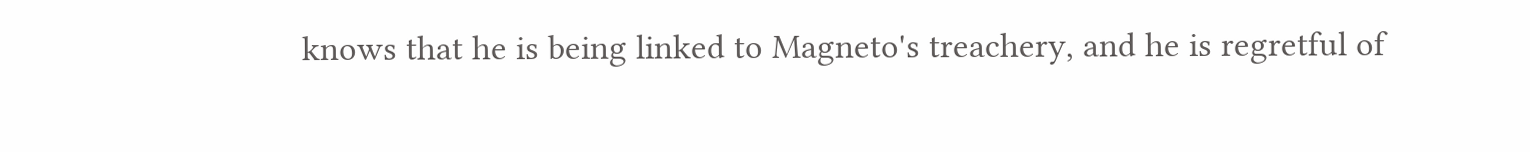knows that he is being linked to Magneto's treachery, and he is regretful of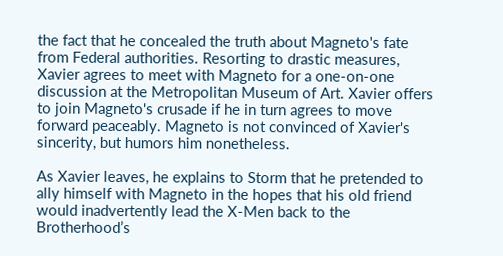the fact that he concealed the truth about Magneto's fate from Federal authorities. Resorting to drastic measures, Xavier agrees to meet with Magneto for a one-on-one discussion at the Metropolitan Museum of Art. Xavier offers to join Magneto's crusade if he in turn agrees to move forward peaceably. Magneto is not convinced of Xavier's sincerity, but humors him nonetheless.

As Xavier leaves, he explains to Storm that he pretended to ally himself with Magneto in the hopes that his old friend would inadvertently lead the X-Men back to the Brotherhood’s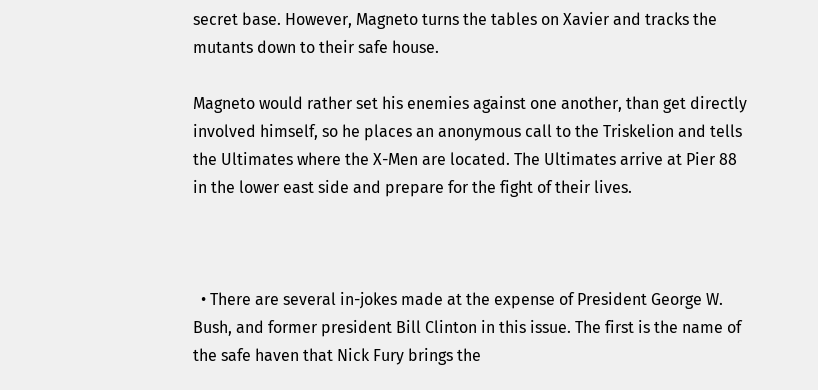secret base. However, Magneto turns the tables on Xavier and tracks the mutants down to their safe house.

Magneto would rather set his enemies against one another, than get directly involved himself, so he places an anonymous call to the Triskelion and tells the Ultimates where the X-Men are located. The Ultimates arrive at Pier 88 in the lower east side and prepare for the fight of their lives.



  • There are several in-jokes made at the expense of President George W. Bush, and former president Bill Clinton in this issue. The first is the name of the safe haven that Nick Fury brings the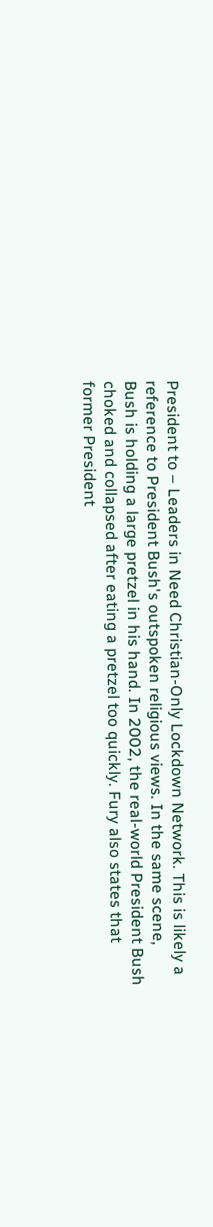President to – Leaders in Need Christian-Only Lockdown Network. This is likely a reference to President Bush's outspoken religious views. In the same scene, Bush is holding a large pretzel in his hand. In 2002, the real-world President Bush choked and collapsed after eating a pretzel too quickly. Fury also states that former President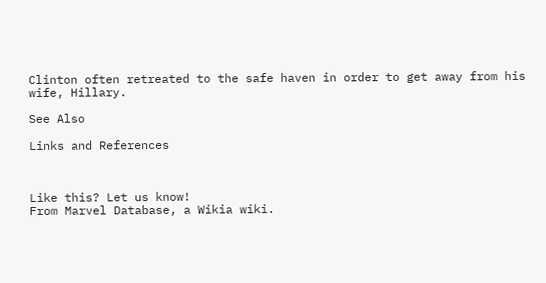Clinton often retreated to the safe haven in order to get away from his wife, Hillary.

See Also

Links and References



Like this? Let us know!
From Marvel Database, a Wikia wiki.